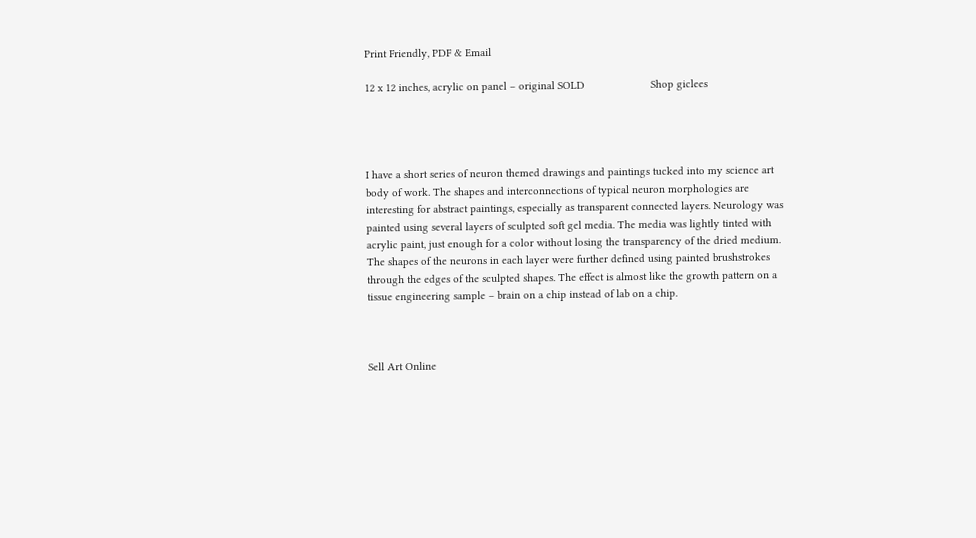Print Friendly, PDF & Email

12 x 12 inches, acrylic on panel – original SOLD                      Shop giclees




I have a short series of neuron themed drawings and paintings tucked into my science art body of work. The shapes and interconnections of typical neuron morphologies are interesting for abstract paintings, especially as transparent connected layers. Neurology was painted using several layers of sculpted soft gel media. The media was lightly tinted with acrylic paint, just enough for a color without losing the transparency of the dried medium. The shapes of the neurons in each layer were further defined using painted brushstrokes through the edges of the sculpted shapes. The effect is almost like the growth pattern on a tissue engineering sample – brain on a chip instead of lab on a chip.



Sell Art Online